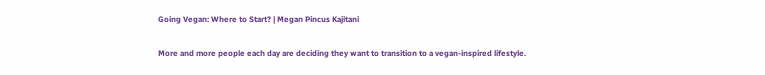Going Vegan: Where to Start? | Megan Pincus Kajitani

More and more people each day are deciding they want to transition to a vegan-inspired lifestyle.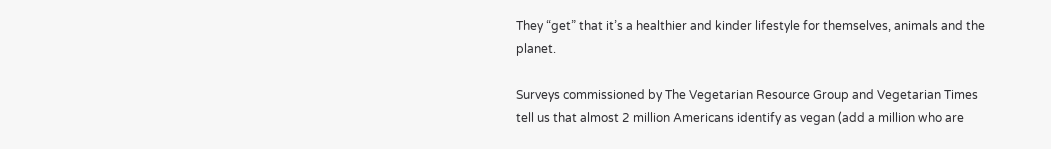They “get” that it’s a healthier and kinder lifestyle for themselves, animals and the planet.

Surveys commissioned by The Vegetarian Resource Group and Vegetarian Times tell us that almost 2 million Americans identify as vegan (add a million who are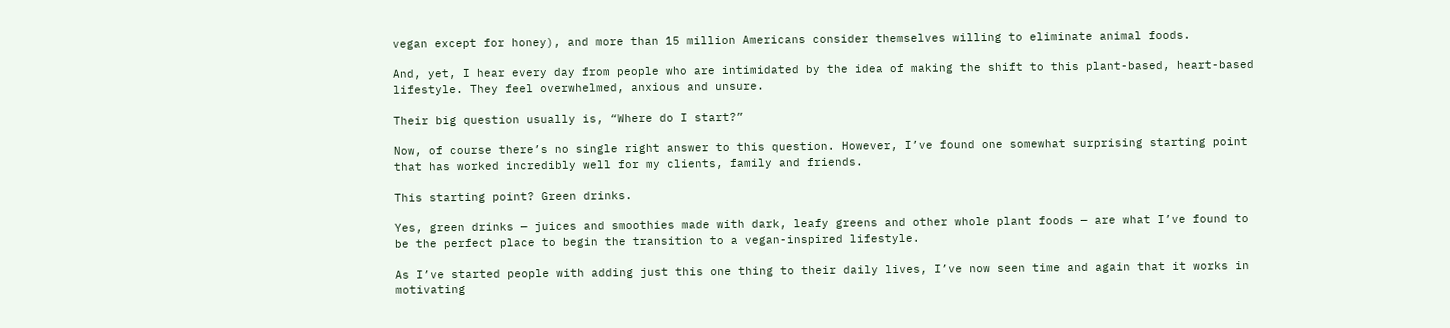vegan except for honey), and more than 15 million Americans consider themselves willing to eliminate animal foods.

And, yet, I hear every day from people who are intimidated by the idea of making the shift to this plant-based, heart-based lifestyle. They feel overwhelmed, anxious and unsure.

Their big question usually is, “Where do I start?”

Now, of course there’s no single right answer to this question. However, I’ve found one somewhat surprising starting point that has worked incredibly well for my clients, family and friends.

This starting point? Green drinks.

Yes, green drinks — juices and smoothies made with dark, leafy greens and other whole plant foods — are what I’ve found to be the perfect place to begin the transition to a vegan-inspired lifestyle.

As I’ve started people with adding just this one thing to their daily lives, I’ve now seen time and again that it works in motivating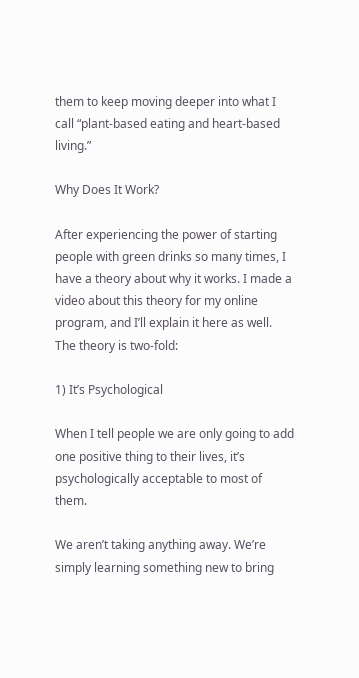them to keep moving deeper into what I call “plant-based eating and heart-based living.”

Why Does It Work?

After experiencing the power of starting people with green drinks so many times, I have a theory about why it works. I made a video about this theory for my online program, and I’ll explain it here as well. The theory is two-fold:

1) It’s Psychological

When I tell people we are only going to add one positive thing to their lives, it’s psychologically acceptable to most of them.

We aren’t taking anything away. We’re simply learning something new to bring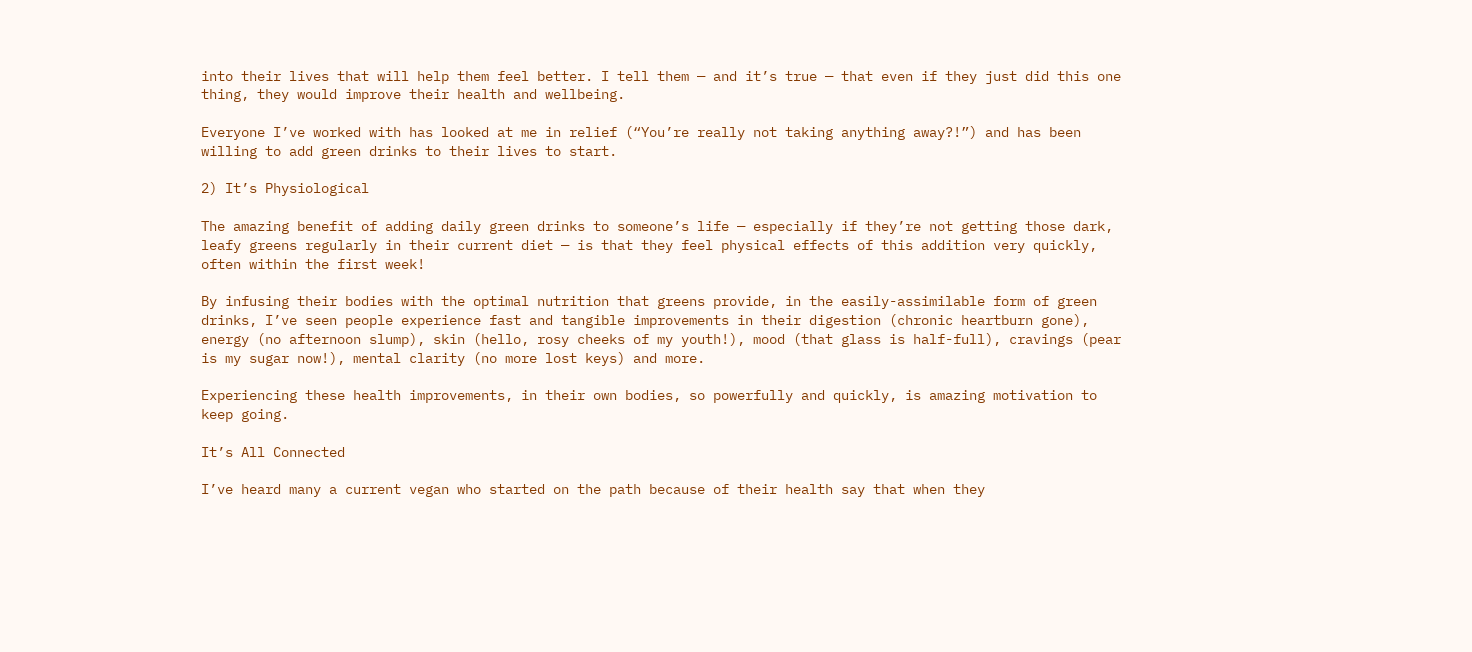into their lives that will help them feel better. I tell them — and it’s true — that even if they just did this one thing, they would improve their health and wellbeing.

Everyone I’ve worked with has looked at me in relief (“You’re really not taking anything away?!”) and has been willing to add green drinks to their lives to start.

2) It’s Physiological

The amazing benefit of adding daily green drinks to someone’s life — especially if they’re not getting those dark, leafy greens regularly in their current diet — is that they feel physical effects of this addition very quickly, often within the first week!

By infusing their bodies with the optimal nutrition that greens provide, in the easily-assimilable form of green drinks, I’ve seen people experience fast and tangible improvements in their digestion (chronic heartburn gone), energy (no afternoon slump), skin (hello, rosy cheeks of my youth!), mood (that glass is half-full), cravings (pear is my sugar now!), mental clarity (no more lost keys) and more.

Experiencing these health improvements, in their own bodies, so powerfully and quickly, is amazing motivation to keep going.

It’s All Connected

I’ve heard many a current vegan who started on the path because of their health say that when they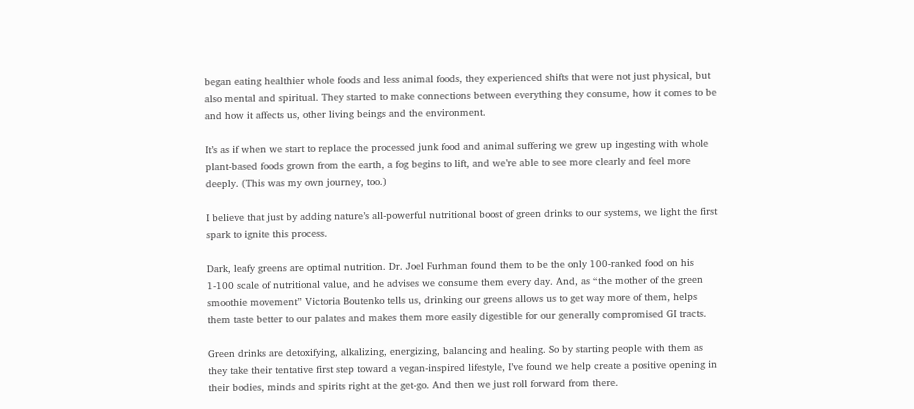began eating healthier whole foods and less animal foods, they experienced shifts that were not just physical, but also mental and spiritual. They started to make connections between everything they consume, how it comes to be and how it affects us, other living beings and the environment.

It’s as if when we start to replace the processed junk food and animal suffering we grew up ingesting with whole plant-based foods grown from the earth, a fog begins to lift, and we’re able to see more clearly and feel more deeply. (This was my own journey, too.)

I believe that just by adding nature’s all-powerful nutritional boost of green drinks to our systems, we light the first spark to ignite this process.

Dark, leafy greens are optimal nutrition. Dr. Joel Furhman found them to be the only 100-ranked food on his 1-100 scale of nutritional value, and he advises we consume them every day. And, as “the mother of the green smoothie movement” Victoria Boutenko tells us, drinking our greens allows us to get way more of them, helps them taste better to our palates and makes them more easily digestible for our generally compromised GI tracts.

Green drinks are detoxifying, alkalizing, energizing, balancing and healing. So by starting people with them as they take their tentative first step toward a vegan-inspired lifestyle, I’ve found we help create a positive opening in their bodies, minds and spirits right at the get-go. And then we just roll forward from there.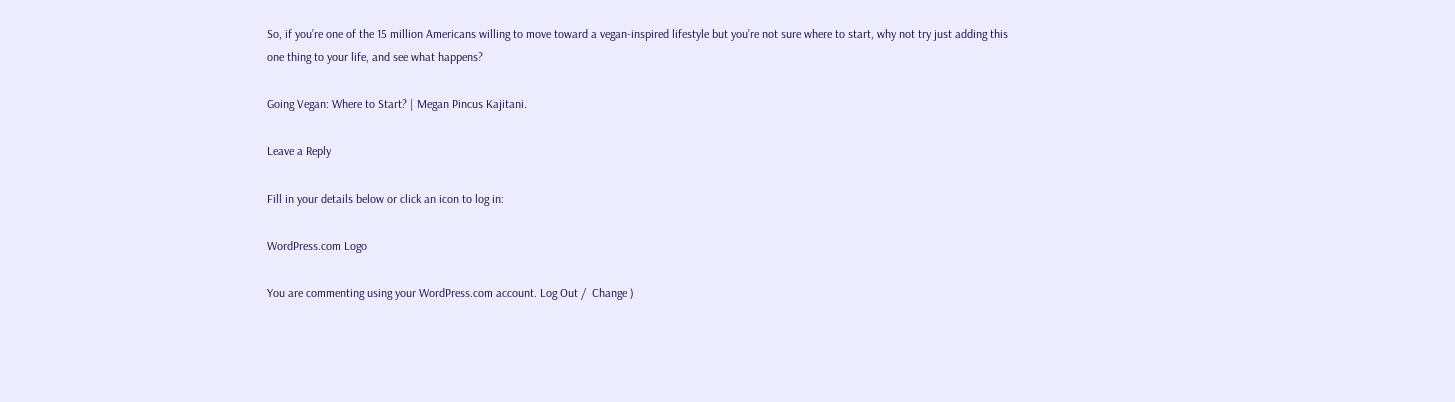So, if you’re one of the 15 million Americans willing to move toward a vegan-inspired lifestyle but you’re not sure where to start, why not try just adding this one thing to your life, and see what happens?

Going Vegan: Where to Start? | Megan Pincus Kajitani.

Leave a Reply

Fill in your details below or click an icon to log in:

WordPress.com Logo

You are commenting using your WordPress.com account. Log Out /  Change )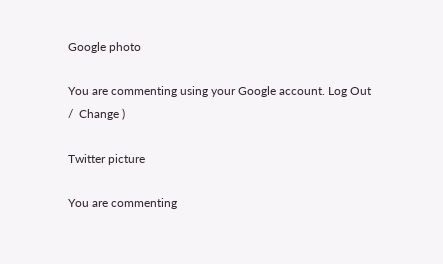Google photo

You are commenting using your Google account. Log Out /  Change )

Twitter picture

You are commenting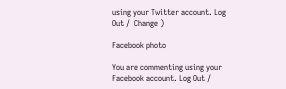using your Twitter account. Log Out /  Change )

Facebook photo

You are commenting using your Facebook account. Log Out /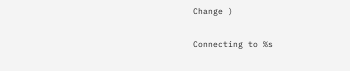Change )

Connecting to %s